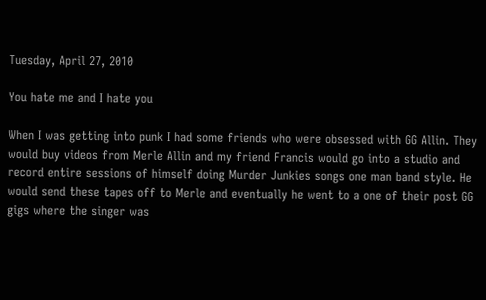Tuesday, April 27, 2010

You hate me and I hate you

When I was getting into punk I had some friends who were obsessed with GG Allin. They would buy videos from Merle Allin and my friend Francis would go into a studio and record entire sessions of himself doing Murder Junkies songs one man band style. He would send these tapes off to Merle and eventually he went to a one of their post GG gigs where the singer was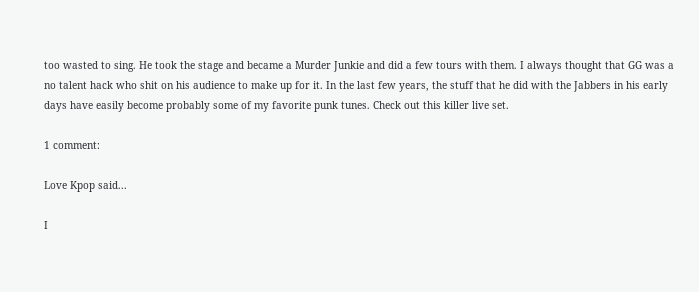too wasted to sing. He took the stage and became a Murder Junkie and did a few tours with them. I always thought that GG was a no talent hack who shit on his audience to make up for it. In the last few years, the stuff that he did with the Jabbers in his early days have easily become probably some of my favorite punk tunes. Check out this killer live set.

1 comment:

Love Kpop said...

I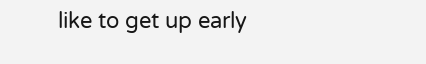like to get up early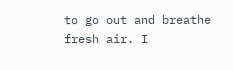to go out and breathe fresh air. I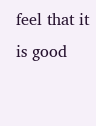feel that it is good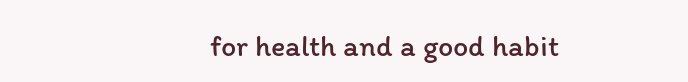for health and a good habit